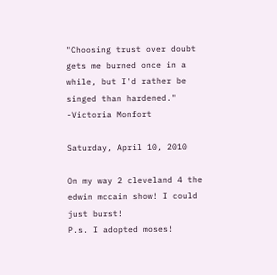"Choosing trust over doubt gets me burned once in a while, but I'd rather be singed than hardened." -Victoria Monfort

Saturday, April 10, 2010

On my way 2 cleveland 4 the edwin mccain show! I could just burst!
P.s. I adopted moses!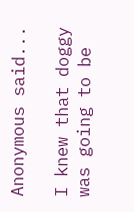Anonymous said...

I knew that doggy was going to be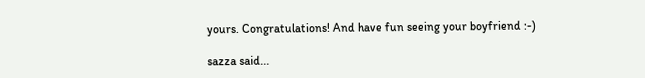yours. Congratulations! And have fun seeing your boyfriend :-)

sazza said...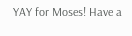YAY for Moses! Have a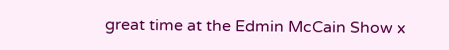great time at the Edmin McCain Show x